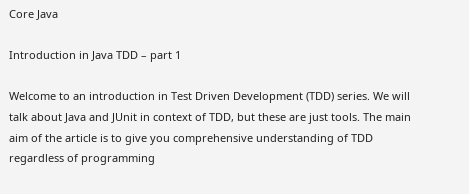Core Java

Introduction in Java TDD – part 1

Welcome to an introduction in Test Driven Development (TDD) series. We will talk about Java and JUnit in context of TDD, but these are just tools. The main aim of the article is to give you comprehensive understanding of TDD regardless of programming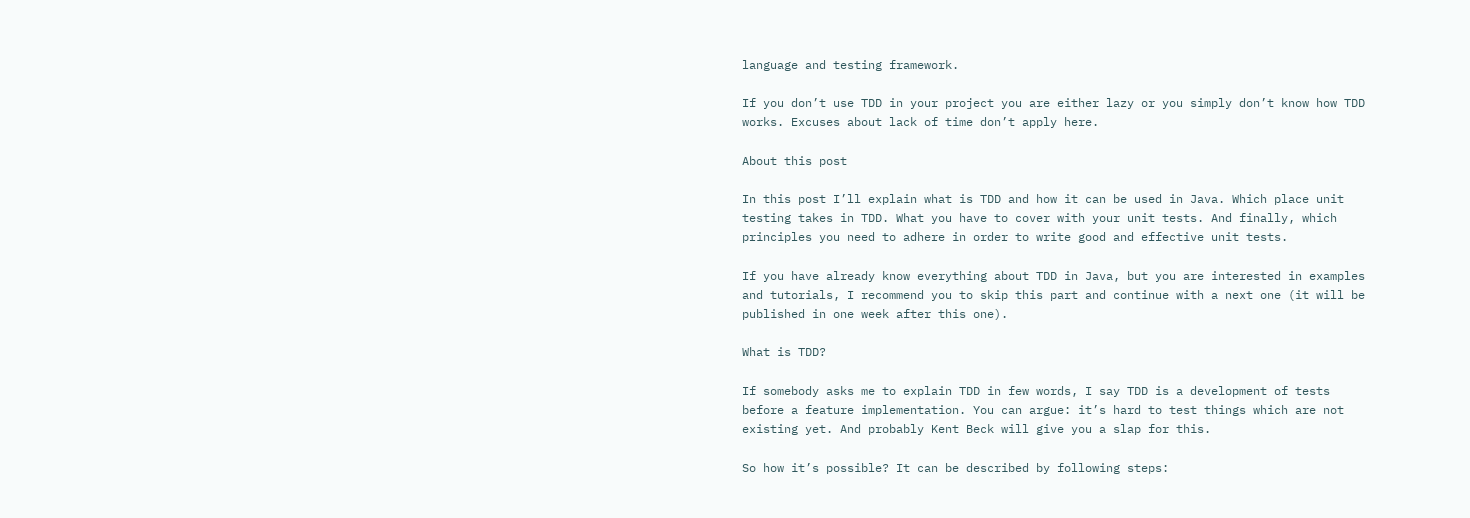language and testing framework.

If you don’t use TDD in your project you are either lazy or you simply don’t know how TDD works. Excuses about lack of time don’t apply here.

About this post

In this post I’ll explain what is TDD and how it can be used in Java. Which place unit testing takes in TDD. What you have to cover with your unit tests. And finally, which principles you need to adhere in order to write good and effective unit tests.

If you have already know everything about TDD in Java, but you are interested in examples and tutorials, I recommend you to skip this part and continue with a next one (it will be published in one week after this one).

What is TDD?

If somebody asks me to explain TDD in few words, I say TDD is a development of tests before a feature implementation. You can argue: it’s hard to test things which are not existing yet. And probably Kent Beck will give you a slap for this.

So how it’s possible? It can be described by following steps: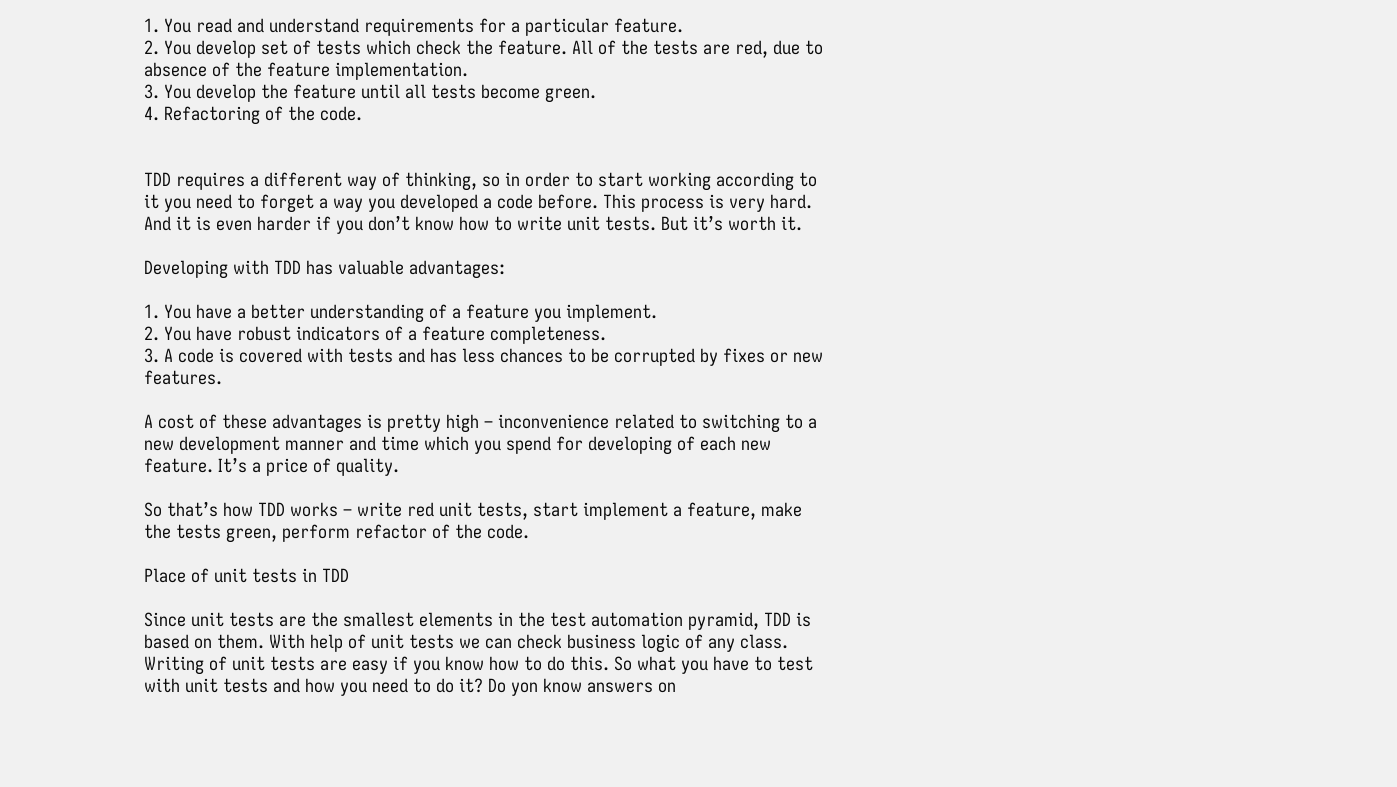1. You read and understand requirements for a particular feature.
2. You develop set of tests which check the feature. All of the tests are red, due to absence of the feature implementation.
3. You develop the feature until all tests become green.
4. Refactoring of the code.


TDD requires a different way of thinking, so in order to start working according to it you need to forget a way you developed a code before. This process is very hard. And it is even harder if you don’t know how to write unit tests. But it’s worth it.

Developing with TDD has valuable advantages:

1. You have a better understanding of a feature you implement.
2. You have robust indicators of a feature completeness.
3. A code is covered with tests and has less chances to be corrupted by fixes or new features.

A cost of these advantages is pretty high – inconvenience related to switching to a new development manner and time which you spend for developing of each new feature. It’s a price of quality.

So that’s how TDD works – write red unit tests, start implement a feature, make the tests green, perform refactor of the code.

Place of unit tests in TDD

Since unit tests are the smallest elements in the test automation pyramid, TDD is based on them. With help of unit tests we can check business logic of any class. Writing of unit tests are easy if you know how to do this. So what you have to test with unit tests and how you need to do it? Do yon know answers on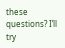these questions? I’ll try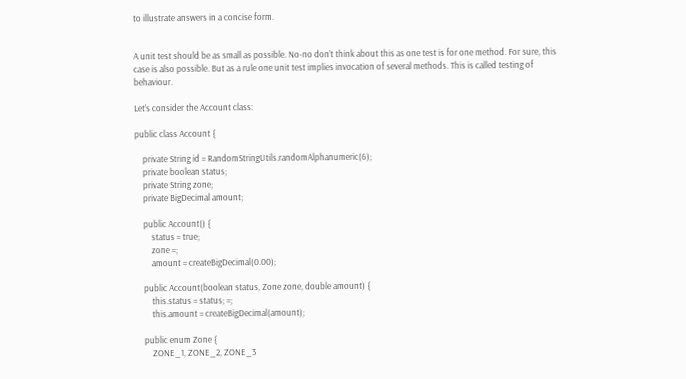to illustrate answers in a concise form.


A unit test should be as small as possible. No-no don’t think about this as one test is for one method. For sure, this case is also possible. But as a rule one unit test implies invocation of several methods. This is called testing of behaviour.

Let’s consider the Account class:

public class Account {

    private String id = RandomStringUtils.randomAlphanumeric(6);
    private boolean status;
    private String zone;
    private BigDecimal amount;

    public Account() {
        status = true;
        zone =;
        amount = createBigDecimal(0.00);

    public Account(boolean status, Zone zone, double amount) {
        this.status = status; =;
        this.amount = createBigDecimal(amount);

    public enum Zone {
        ZONE_1, ZONE_2, ZONE_3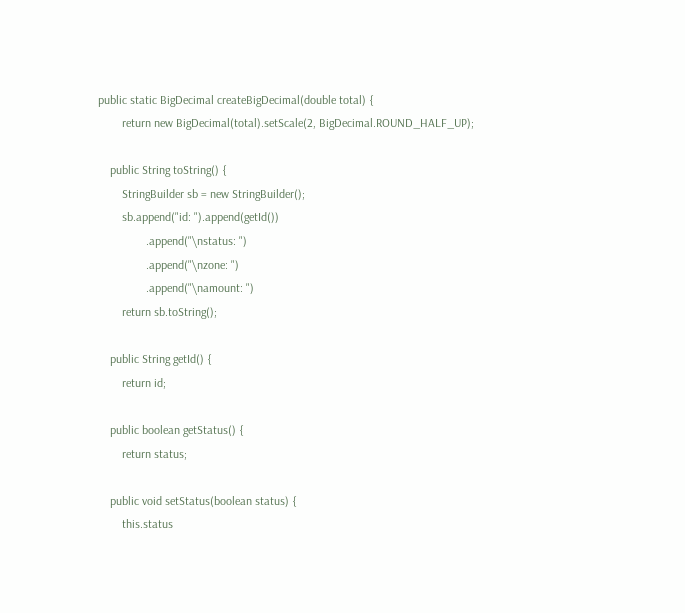public static BigDecimal createBigDecimal(double total) {
        return new BigDecimal(total).setScale(2, BigDecimal.ROUND_HALF_UP);

    public String toString() {
        StringBuilder sb = new StringBuilder();
        sb.append("id: ").append(getId())
                .append("\nstatus: ")
                .append("\nzone: ")
                .append("\namount: ")
        return sb.toString();

    public String getId() {
        return id;

    public boolean getStatus() {
        return status;

    public void setStatus(boolean status) {
        this.status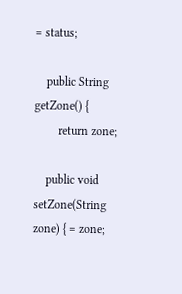= status;

    public String getZone() {
        return zone;

    public void setZone(String zone) { = zone;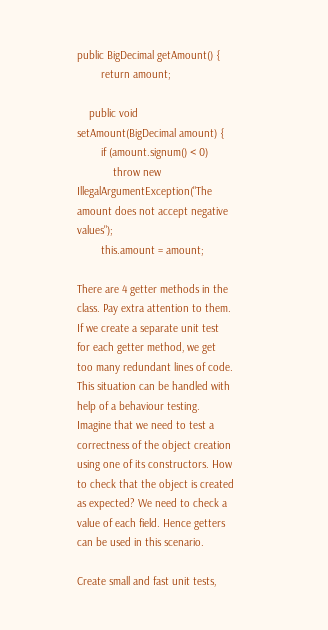public BigDecimal getAmount() {
        return amount;

    public void setAmount(BigDecimal amount) {
        if (amount.signum() < 0)
            throw new IllegalArgumentException("The amount does not accept negative values");
        this.amount = amount;

There are 4 getter methods in the class. Pay extra attention to them. If we create a separate unit test for each getter method, we get too many redundant lines of code. This situation can be handled with help of a behaviour testing. Imagine that we need to test a correctness of the object creation using one of its constructors. How to check that the object is created as expected? We need to check a value of each field. Hence getters can be used in this scenario.

Create small and fast unit tests,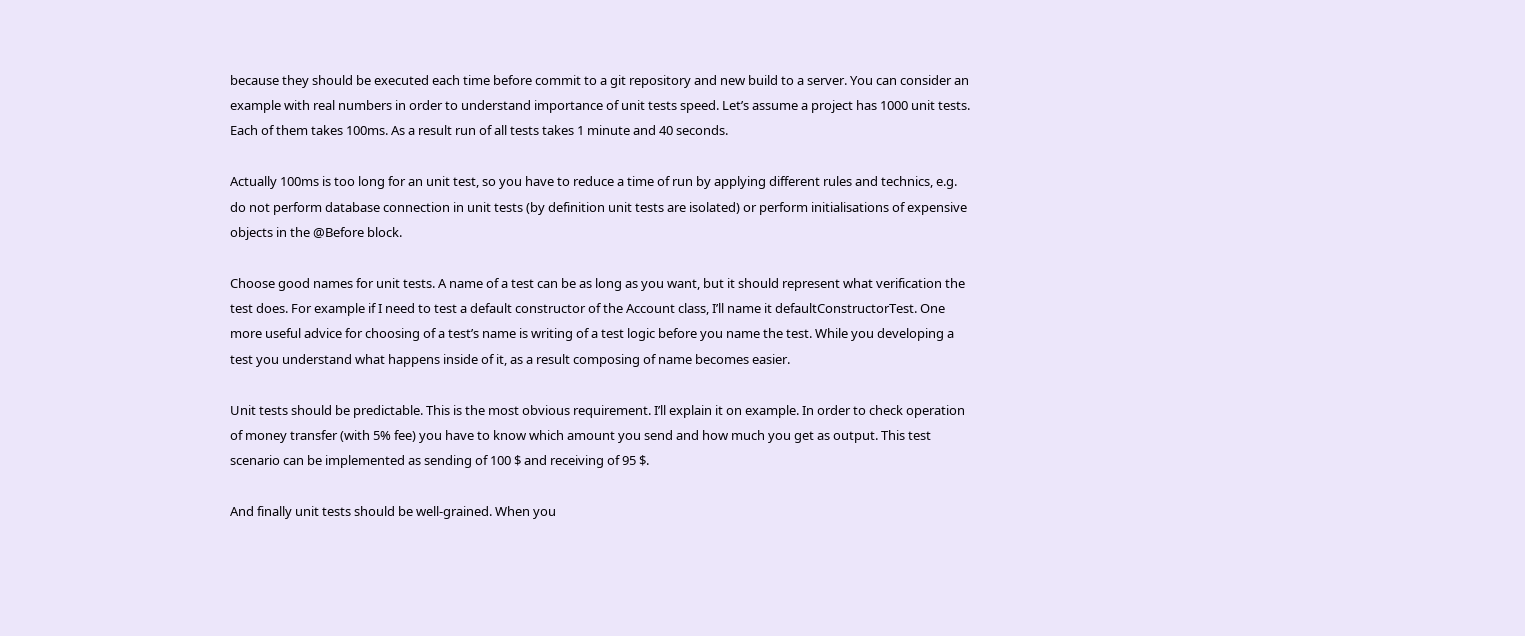because they should be executed each time before commit to a git repository and new build to a server. You can consider an example with real numbers in order to understand importance of unit tests speed. Let’s assume a project has 1000 unit tests. Each of them takes 100ms. As a result run of all tests takes 1 minute and 40 seconds.

Actually 100ms is too long for an unit test, so you have to reduce a time of run by applying different rules and technics, e.g. do not perform database connection in unit tests (by definition unit tests are isolated) or perform initialisations of expensive objects in the @Before block.

Choose good names for unit tests. A name of a test can be as long as you want, but it should represent what verification the test does. For example if I need to test a default constructor of the Account class, I’ll name it defaultConstructorTest. One more useful advice for choosing of a test’s name is writing of a test logic before you name the test. While you developing a test you understand what happens inside of it, as a result composing of name becomes easier.

Unit tests should be predictable. This is the most obvious requirement. I’ll explain it on example. In order to check operation of money transfer (with 5% fee) you have to know which amount you send and how much you get as output. This test scenario can be implemented as sending of 100 $ and receiving of 95 $.

And finally unit tests should be well-grained. When you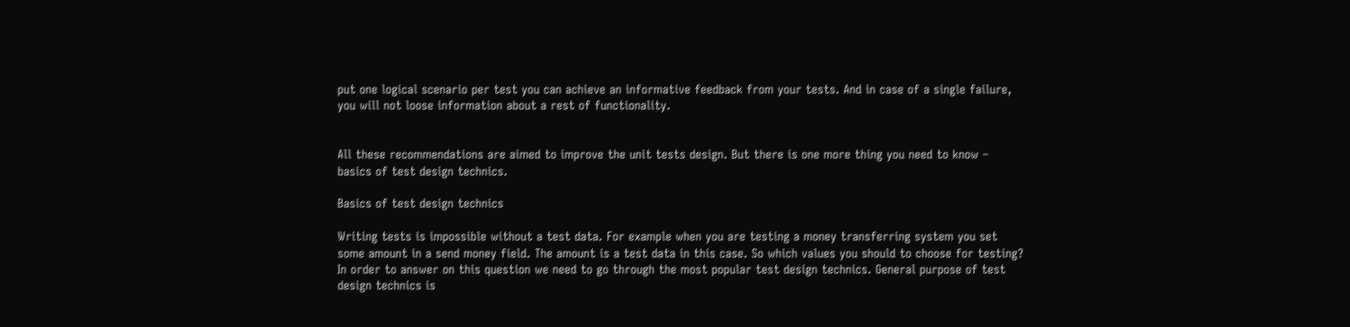put one logical scenario per test you can achieve an informative feedback from your tests. And in case of a single failure, you will not loose information about a rest of functionality.


All these recommendations are aimed to improve the unit tests design. But there is one more thing you need to know – basics of test design technics.

Basics of test design technics

Writing tests is impossible without a test data. For example when you are testing a money transferring system you set some amount in a send money field. The amount is a test data in this case. So which values you should to choose for testing? In order to answer on this question we need to go through the most popular test design technics. General purpose of test design technics is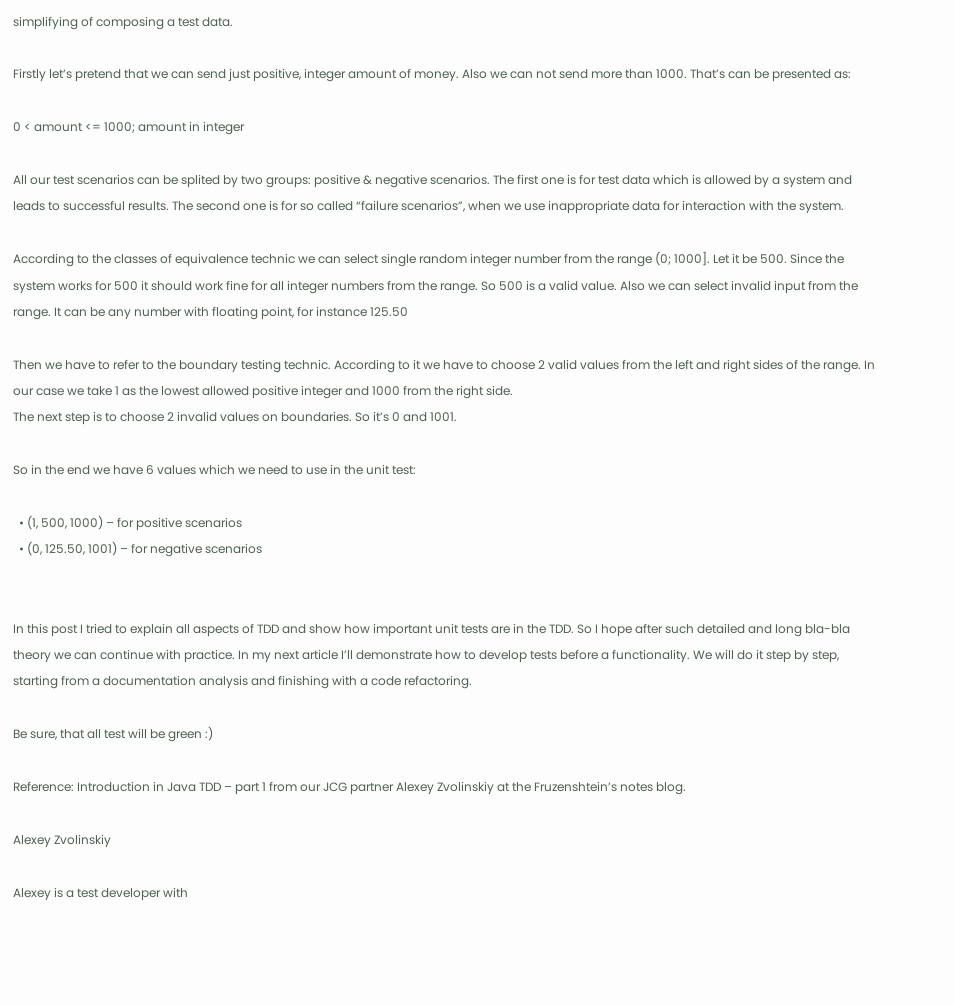simplifying of composing a test data.

Firstly let’s pretend that we can send just positive, integer amount of money. Also we can not send more than 1000. That’s can be presented as:

0 < amount <= 1000; amount in integer

All our test scenarios can be splited by two groups: positive & negative scenarios. The first one is for test data which is allowed by a system and leads to successful results. The second one is for so called “failure scenarios”, when we use inappropriate data for interaction with the system.

According to the classes of equivalence technic we can select single random integer number from the range (0; 1000]. Let it be 500. Since the system works for 500 it should work fine for all integer numbers from the range. So 500 is a valid value. Also we can select invalid input from the range. It can be any number with floating point, for instance 125.50

Then we have to refer to the boundary testing technic. According to it we have to choose 2 valid values from the left and right sides of the range. In our case we take 1 as the lowest allowed positive integer and 1000 from the right side.
The next step is to choose 2 invalid values on boundaries. So it’s 0 and 1001.

So in the end we have 6 values which we need to use in the unit test:

  • (1, 500, 1000) – for positive scenarios
  • (0, 125.50, 1001) – for negative scenarios


In this post I tried to explain all aspects of TDD and show how important unit tests are in the TDD. So I hope after such detailed and long bla-bla theory we can continue with practice. In my next article I’ll demonstrate how to develop tests before a functionality. We will do it step by step, starting from a documentation analysis and finishing with a code refactoring.

Be sure, that all test will be green :)

Reference: Introduction in Java TDD – part 1 from our JCG partner Alexey Zvolinskiy at the Fruzenshtein’s notes blog.

Alexey Zvolinskiy

Alexey is a test developer with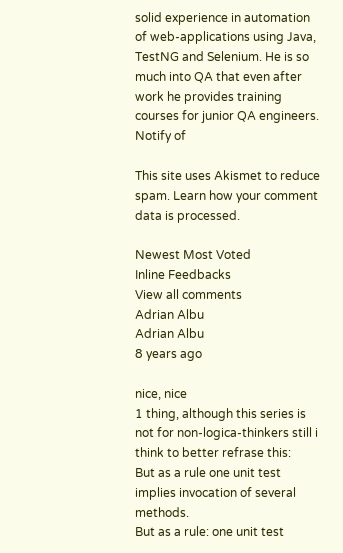solid experience in automation of web-applications using Java, TestNG and Selenium. He is so much into QA that even after work he provides training courses for junior QA engineers.
Notify of

This site uses Akismet to reduce spam. Learn how your comment data is processed.

Newest Most Voted
Inline Feedbacks
View all comments
Adrian Albu
Adrian Albu
8 years ago

nice, nice
1 thing, although this series is not for non-logica-thinkers still i think to better refrase this:
But as a rule one unit test implies invocation of several methods.
But as a rule: one unit test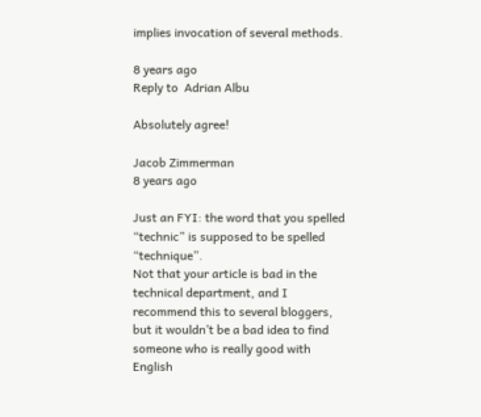implies invocation of several methods.

8 years ago
Reply to  Adrian Albu

Absolutely agree!

Jacob Zimmerman
8 years ago

Just an FYI: the word that you spelled “technic” is supposed to be spelled “technique”.
Not that your article is bad in the technical department, and I recommend this to several bloggers, but it wouldn’t be a bad idea to find someone who is really good with English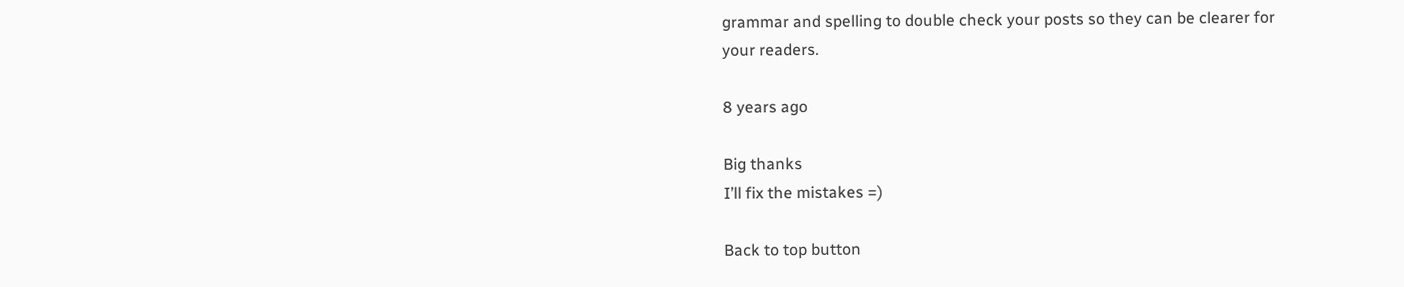grammar and spelling to double check your posts so they can be clearer for your readers.

8 years ago

Big thanks
I’ll fix the mistakes =)

Back to top button